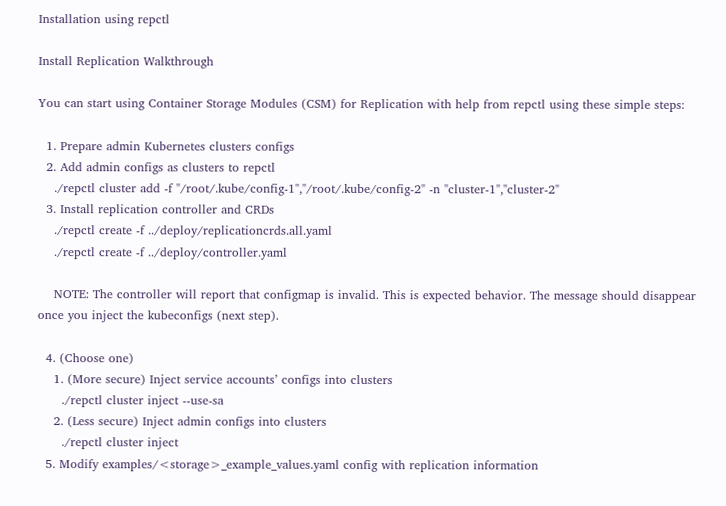Installation using repctl

Install Replication Walkthrough

You can start using Container Storage Modules (CSM) for Replication with help from repctl using these simple steps:

  1. Prepare admin Kubernetes clusters configs
  2. Add admin configs as clusters to repctl
    ./repctl cluster add -f "/root/.kube/config-1","/root/.kube/config-2" -n "cluster-1","cluster-2"
  3. Install replication controller and CRDs
    ./repctl create -f ../deploy/replicationcrds.all.yaml
    ./repctl create -f ../deploy/controller.yaml

    NOTE: The controller will report that configmap is invalid. This is expected behavior. The message should disappear once you inject the kubeconfigs (next step).

  4. (Choose one)
    1. (More secure) Inject service accounts’ configs into clusters
      ./repctl cluster inject --use-sa
    2. (Less secure) Inject admin configs into clusters
      ./repctl cluster inject
  5. Modify examples/<storage>_example_values.yaml config with replication information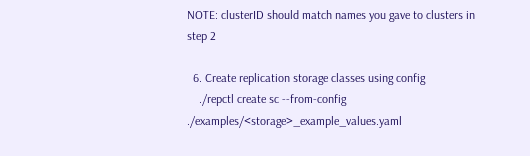NOTE: clusterID should match names you gave to clusters in step 2

  6. Create replication storage classes using config
    ./repctl create sc --from-config ./examples/<storage>_example_values.yaml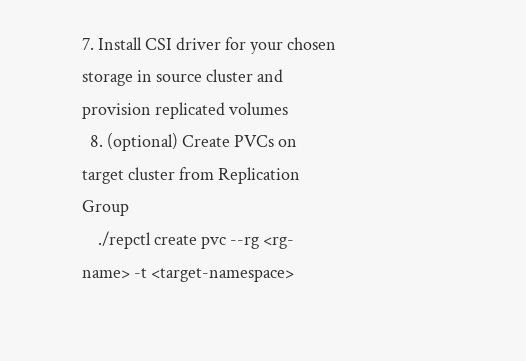7. Install CSI driver for your chosen storage in source cluster and provision replicated volumes
  8. (optional) Create PVCs on target cluster from Replication Group
    ./repctl create pvc --rg <rg-name> -t <target-namespace>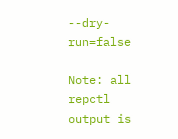--dry-run=false

Note: all repctl output is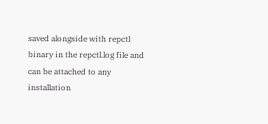saved alongside with repctl binary in the repctl.log file and can be attached to any installation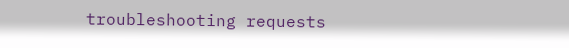troubleshooting requests